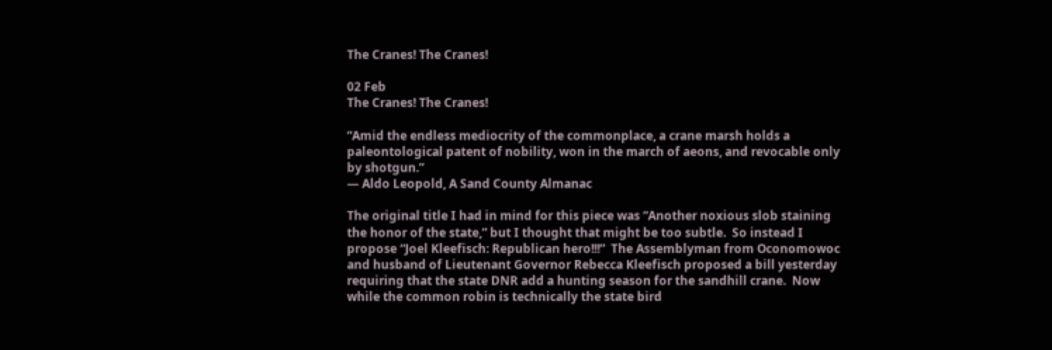The Cranes! The Cranes!

02 Feb
The Cranes! The Cranes!

“Amid the endless mediocrity of the commonplace, a crane marsh holds a paleontological patent of nobility, won in the march of aeons, and revocable only by shotgun.”
— Aldo Leopold, A Sand County Almanac

The original title I had in mind for this piece was “Another noxious slob staining the honor of the state,” but I thought that might be too subtle.  So instead I propose “Joel Kleefisch: Republican hero!!!”  The Assemblyman from Oconomowoc and husband of Lieutenant Governor Rebecca Kleefisch proposed a bill yesterday requiring that the state DNR add a hunting season for the sandhill crane.  Now while the common robin is technically the state bird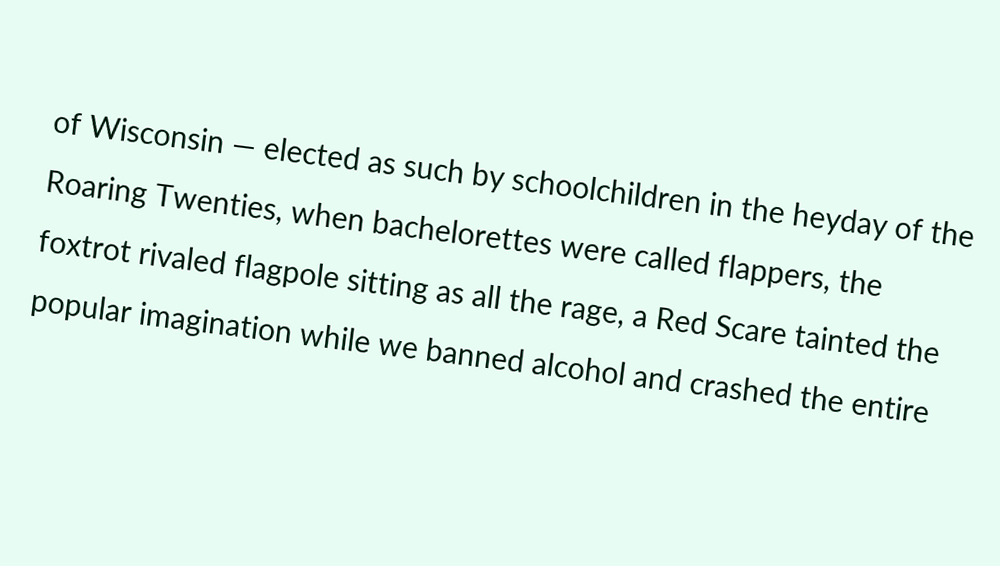of Wisconsin — elected as such by schoolchildren in the heyday of the Roaring Twenties, when bachelorettes were called flappers, the foxtrot rivaled flagpole sitting as all the rage, a Red Scare tainted the popular imagination while we banned alcohol and crashed the entire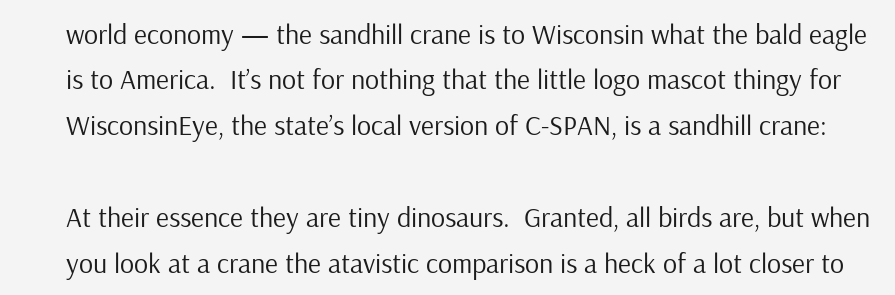world economy — the sandhill crane is to Wisconsin what the bald eagle is to America.  It’s not for nothing that the little logo mascot thingy for WisconsinEye, the state’s local version of C-SPAN, is a sandhill crane:

At their essence they are tiny dinosaurs.  Granted, all birds are, but when you look at a crane the atavistic comparison is a heck of a lot closer to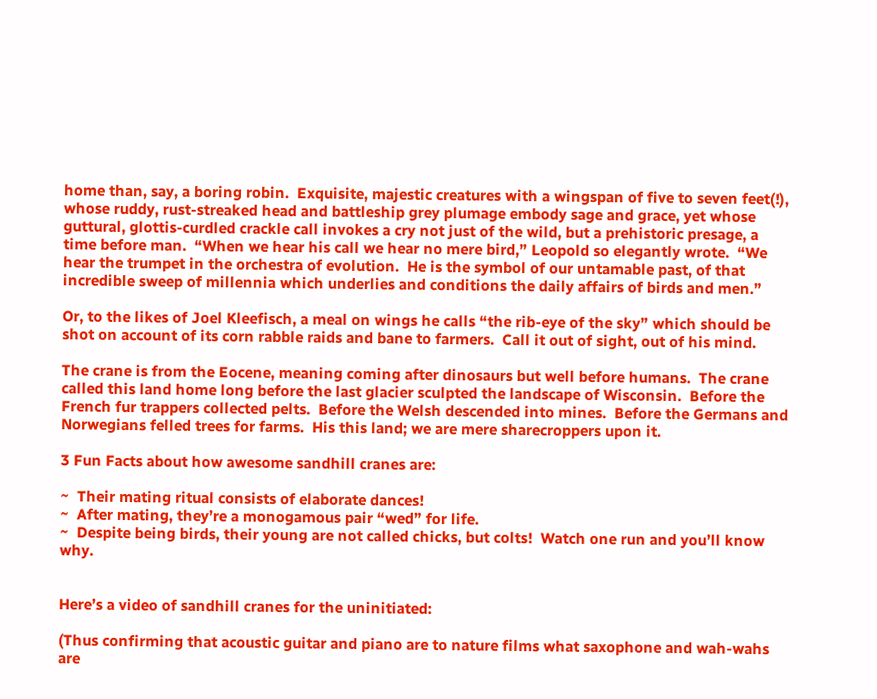home than, say, a boring robin.  Exquisite, majestic creatures with a wingspan of five to seven feet(!), whose ruddy, rust-streaked head and battleship grey plumage embody sage and grace, yet whose guttural, glottis-curdled crackle call invokes a cry not just of the wild, but a prehistoric presage, a time before man.  “When we hear his call we hear no mere bird,” Leopold so elegantly wrote.  “We hear the trumpet in the orchestra of evolution.  He is the symbol of our untamable past, of that incredible sweep of millennia which underlies and conditions the daily affairs of birds and men.”

Or, to the likes of Joel Kleefisch, a meal on wings he calls “the rib-eye of the sky” which should be shot on account of its corn rabble raids and bane to farmers.  Call it out of sight, out of his mind.

The crane is from the Eocene, meaning coming after dinosaurs but well before humans.  The crane called this land home long before the last glacier sculpted the landscape of Wisconsin.  Before the French fur trappers collected pelts.  Before the Welsh descended into mines.  Before the Germans and Norwegians felled trees for farms.  His this land; we are mere sharecroppers upon it.

3 Fun Facts about how awesome sandhill cranes are:

~  Their mating ritual consists of elaborate dances!
~  After mating, they’re a monogamous pair “wed” for life.
~  Despite being birds, their young are not called chicks, but colts!  Watch one run and you’ll know why.


Here’s a video of sandhill cranes for the uninitiated:

(Thus confirming that acoustic guitar and piano are to nature films what saxophone and wah-wahs are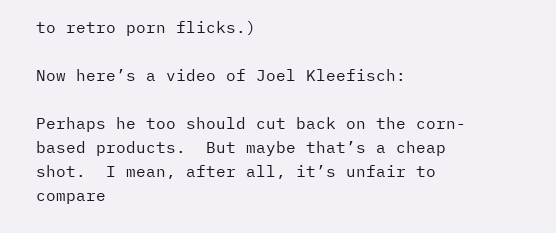to retro porn flicks.)

Now here’s a video of Joel Kleefisch:

Perhaps he too should cut back on the corn-based products.  But maybe that’s a cheap shot.  I mean, after all, it’s unfair to compare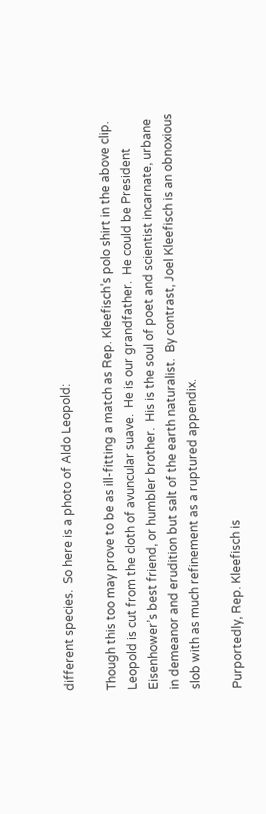different species.  So here is a photo of Aldo Leopold:

Though this too may prove to be as ill-fitting a match as Rep. Kleefisch’s polo shirt in the above clip.  Leopold is cut from the cloth of avuncular suave.  He is our grandfather.  He could be President Eisenhower’s best friend, or humbler brother.  His is the soul of poet and scientist incarnate, urbane in demeanor and erudition but salt of the earth naturalist.  By contrast, Joel Kleefisch is an obnoxious slob with as much refinement as a ruptured appendix.

Purportedly, Rep. Kleefisch is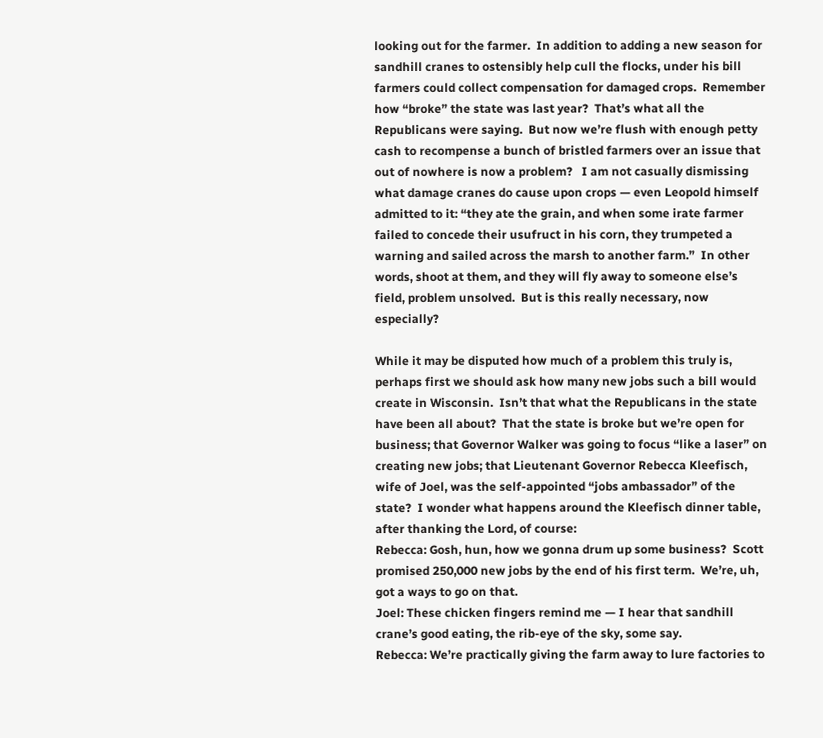looking out for the farmer.  In addition to adding a new season for sandhill cranes to ostensibly help cull the flocks, under his bill farmers could collect compensation for damaged crops.  Remember how “broke” the state was last year?  That’s what all the Republicans were saying.  But now we’re flush with enough petty cash to recompense a bunch of bristled farmers over an issue that out of nowhere is now a problem?   I am not casually dismissing what damage cranes do cause upon crops — even Leopold himself admitted to it: “they ate the grain, and when some irate farmer failed to concede their usufruct in his corn, they trumpeted a warning and sailed across the marsh to another farm.”  In other words, shoot at them, and they will fly away to someone else’s field, problem unsolved.  But is this really necessary, now especially?

While it may be disputed how much of a problem this truly is, perhaps first we should ask how many new jobs such a bill would create in Wisconsin.  Isn’t that what the Republicans in the state have been all about?  That the state is broke but we’re open for business; that Governor Walker was going to focus “like a laser” on creating new jobs; that Lieutenant Governor Rebecca Kleefisch, wife of Joel, was the self-appointed “jobs ambassador” of the state?  I wonder what happens around the Kleefisch dinner table, after thanking the Lord, of course:
Rebecca: Gosh, hun, how we gonna drum up some business?  Scott promised 250,000 new jobs by the end of his first term.  We’re, uh, got a ways to go on that.
Joel: These chicken fingers remind me — I hear that sandhill crane’s good eating, the rib-eye of the sky, some say.
Rebecca: We’re practically giving the farm away to lure factories to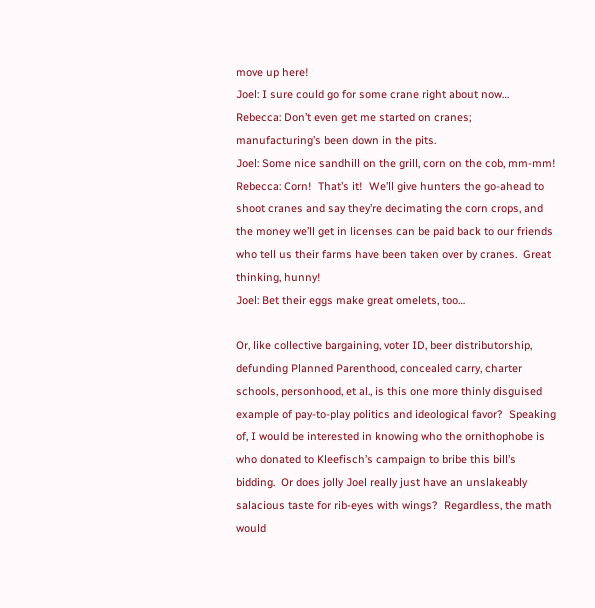move up here!
Joel: I sure could go for some crane right about now…
Rebecca: Don’t even get me started on cranes; manufacturing’s been down in the pits.
Joel: Some nice sandhill on the grill, corn on the cob, mm-mm!
Rebecca: Corn!  That’s it!  We’ll give hunters the go-ahead to shoot cranes and say they’re decimating the corn crops, and the money we’ll get in licenses can be paid back to our friends who tell us their farms have been taken over by cranes.  Great thinking, hunny!
Joel: Bet their eggs make great omelets, too…

Or, like collective bargaining, voter ID, beer distributorship, defunding Planned Parenthood, concealed carry, charter schools, personhood, et al., is this one more thinly disguised example of pay-to-play politics and ideological favor?  Speaking of, I would be interested in knowing who the ornithophobe is who donated to Kleefisch’s campaign to bribe this bill’s bidding.  Or does jolly Joel really just have an unslakeably salacious taste for rib-eyes with wings?  Regardless, the math would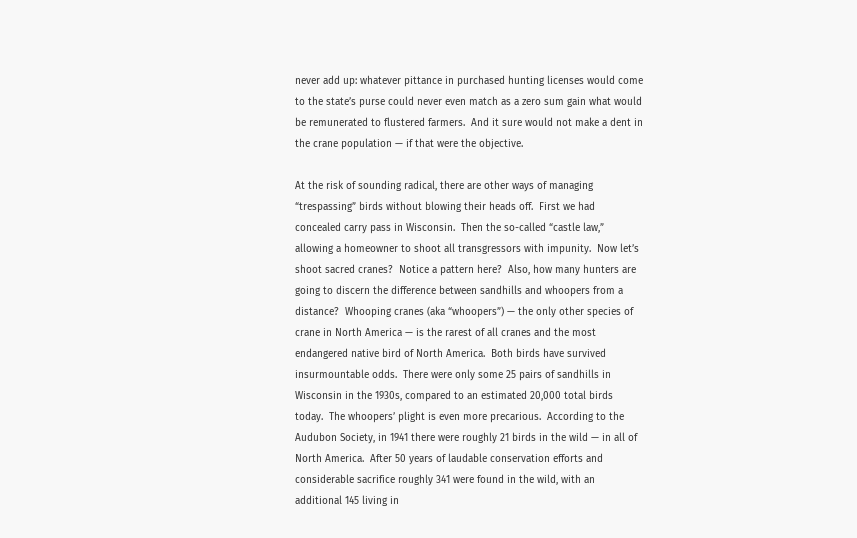never add up: whatever pittance in purchased hunting licenses would come to the state’s purse could never even match as a zero sum gain what would be remunerated to flustered farmers.  And it sure would not make a dent in the crane population — if that were the objective.

At the risk of sounding radical, there are other ways of managing “trespassing” birds without blowing their heads off.  First we had concealed carry pass in Wisconsin.  Then the so-called “castle law,” allowing a homeowner to shoot all transgressors with impunity.  Now let’s shoot sacred cranes?  Notice a pattern here?  Also, how many hunters are going to discern the difference between sandhills and whoopers from a distance?  Whooping cranes (aka “whoopers”) — the only other species of crane in North America — is the rarest of all cranes and the most endangered native bird of North America.  Both birds have survived insurmountable odds.  There were only some 25 pairs of sandhills in Wisconsin in the 1930s, compared to an estimated 20,000 total birds today.  The whoopers’ plight is even more precarious.  According to the Audubon Society, in 1941 there were roughly 21 birds in the wild — in all of North America.  After 50 years of laudable conservation efforts and considerable sacrifice roughly 341 were found in the wild, with an additional 145 living in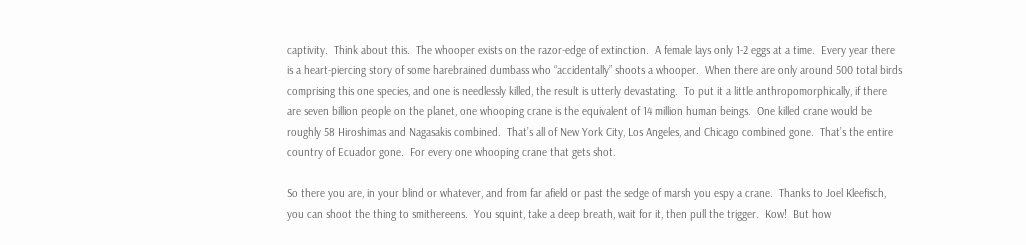captivity.  Think about this.  The whooper exists on the razor-edge of extinction.  A female lays only 1-2 eggs at a time.  Every year there is a heart-piercing story of some harebrained dumbass who “accidentally” shoots a whooper.  When there are only around 500 total birds comprising this one species, and one is needlessly killed, the result is utterly devastating.  To put it a little anthropomorphically, if there are seven billion people on the planet, one whooping crane is the equivalent of 14 million human beings.  One killed crane would be roughly 58 Hiroshimas and Nagasakis combined.  That’s all of New York City, Los Angeles, and Chicago combined gone.  That’s the entire country of Ecuador gone.  For every one whooping crane that gets shot.

So there you are, in your blind or whatever, and from far afield or past the sedge of marsh you espy a crane.  Thanks to Joel Kleefisch, you can shoot the thing to smithereens.  You squint, take a deep breath, wait for it, then pull the trigger.  Kow!  But how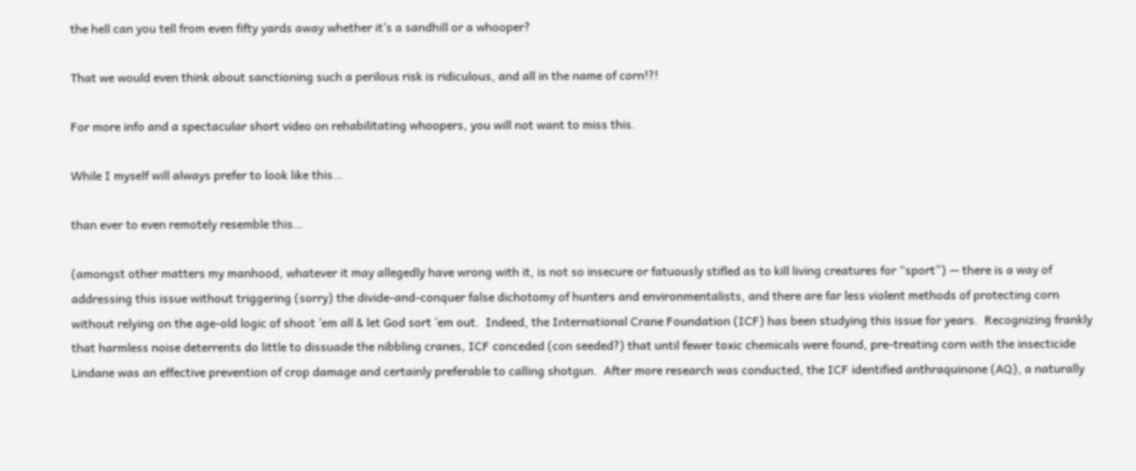the hell can you tell from even fifty yards away whether it’s a sandhill or a whooper?

That we would even think about sanctioning such a perilous risk is ridiculous, and all in the name of corn!?!

For more info and a spectacular short video on rehabilitating whoopers, you will not want to miss this.

While I myself will always prefer to look like this…

than ever to even remotely resemble this…

(amongst other matters my manhood, whatever it may allegedly have wrong with it, is not so insecure or fatuously stifled as to kill living creatures for “sport”) — there is a way of addressing this issue without triggering (sorry) the divide-and-conquer false dichotomy of hunters and environmentalists, and there are far less violent methods of protecting corn without relying on the age-old logic of shoot ’em all & let God sort ’em out.  Indeed, the International Crane Foundation (ICF) has been studying this issue for years.  Recognizing frankly that harmless noise deterrents do little to dissuade the nibbling cranes, ICF conceded (con seeded?) that until fewer toxic chemicals were found, pre-treating corn with the insecticide Lindane was an effective prevention of crop damage and certainly preferable to calling shotgun.  After more research was conducted, the ICF identified anthraquinone (AQ), a naturally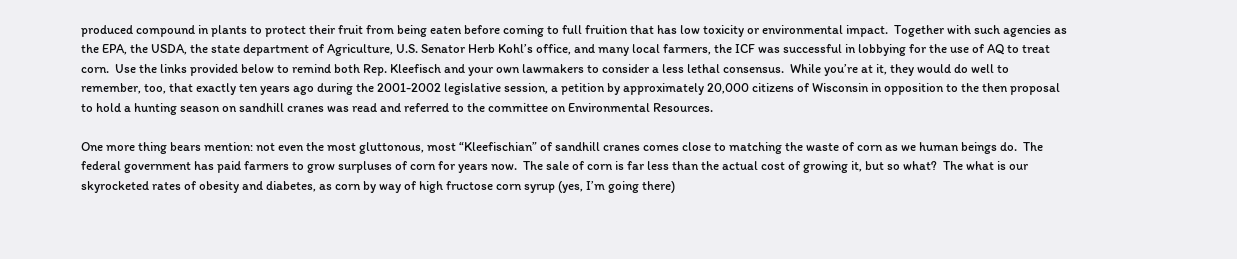produced compound in plants to protect their fruit from being eaten before coming to full fruition that has low toxicity or environmental impact.  Together with such agencies as the EPA, the USDA, the state department of Agriculture, U.S. Senator Herb Kohl’s office, and many local farmers, the ICF was successful in lobbying for the use of AQ to treat corn.  Use the links provided below to remind both Rep. Kleefisch and your own lawmakers to consider a less lethal consensus.  While you’re at it, they would do well to remember, too, that exactly ten years ago during the 2001-2002 legislative session, a petition by approximately 20,000 citizens of Wisconsin in opposition to the then proposal to hold a hunting season on sandhill cranes was read and referred to the committee on Environmental Resources.

One more thing bears mention: not even the most gluttonous, most “Kleefischian” of sandhill cranes comes close to matching the waste of corn as we human beings do.  The federal government has paid farmers to grow surpluses of corn for years now.  The sale of corn is far less than the actual cost of growing it, but so what?  The what is our skyrocketed rates of obesity and diabetes, as corn by way of high fructose corn syrup (yes, I’m going there)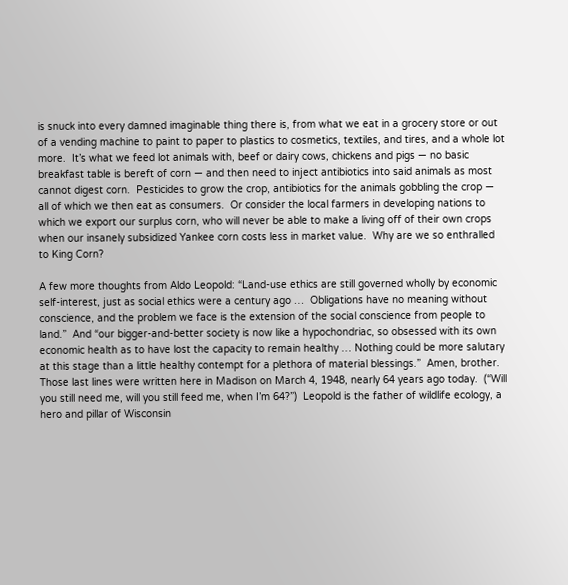is snuck into every damned imaginable thing there is, from what we eat in a grocery store or out of a vending machine to paint to paper to plastics to cosmetics, textiles, and tires, and a whole lot more.  It’s what we feed lot animals with, beef or dairy cows, chickens and pigs — no basic breakfast table is bereft of corn — and then need to inject antibiotics into said animals as most cannot digest corn.  Pesticides to grow the crop, antibiotics for the animals gobbling the crop — all of which we then eat as consumers.  Or consider the local farmers in developing nations to which we export our surplus corn, who will never be able to make a living off of their own crops when our insanely subsidized Yankee corn costs less in market value.  Why are we so enthralled to King Corn?

A few more thoughts from Aldo Leopold: “Land-use ethics are still governed wholly by economic self-interest, just as social ethics were a century ago …  Obligations have no meaning without conscience, and the problem we face is the extension of the social conscience from people to land.”  And “our bigger-and-better society is now like a hypochondriac, so obsessed with its own economic health as to have lost the capacity to remain healthy … Nothing could be more salutary at this stage than a little healthy contempt for a plethora of material blessings.”  Amen, brother.  Those last lines were written here in Madison on March 4, 1948, nearly 64 years ago today.  (“Will you still need me, will you still feed me, when I’m 64?”)  Leopold is the father of wildlife ecology, a hero and pillar of Wisconsin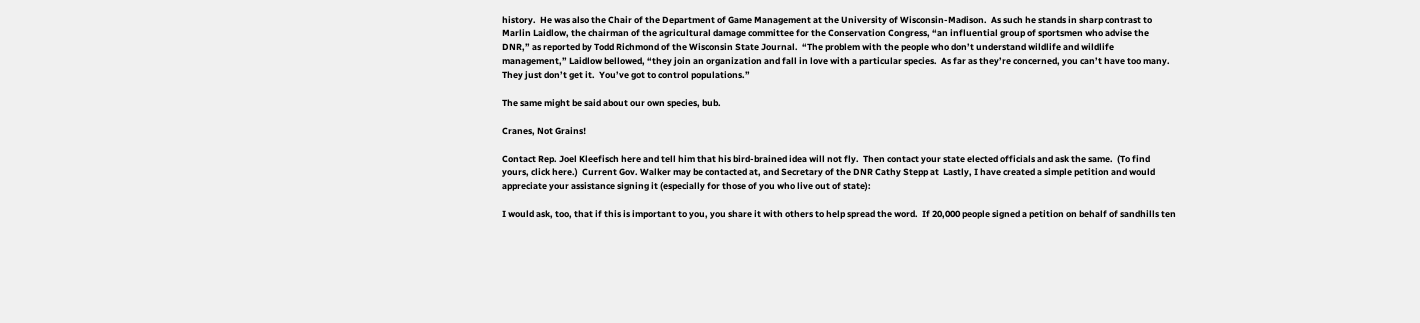history.  He was also the Chair of the Department of Game Management at the University of Wisconsin-Madison.  As such he stands in sharp contrast to Marlin Laidlow, the chairman of the agricultural damage committee for the Conservation Congress, “an influential group of sportsmen who advise the DNR,” as reported by Todd Richmond of the Wisconsin State Journal.  “The problem with the people who don’t understand wildlife and wildlife management,” Laidlow bellowed, “they join an organization and fall in love with a particular species.  As far as they’re concerned, you can’t have too many.  They just don’t get it.  You’ve got to control populations.”

The same might be said about our own species, bub.

Cranes, Not Grains!

Contact Rep. Joel Kleefisch here and tell him that his bird-brained idea will not fly.  Then contact your state elected officials and ask the same.  (To find yours, click here.)  Current Gov. Walker may be contacted at, and Secretary of the DNR Cathy Stepp at  Lastly, I have created a simple petition and would appreciate your assistance signing it (especially for those of you who live out of state):

I would ask, too, that if this is important to you, you share it with others to help spread the word.  If 20,000 people signed a petition on behalf of sandhills ten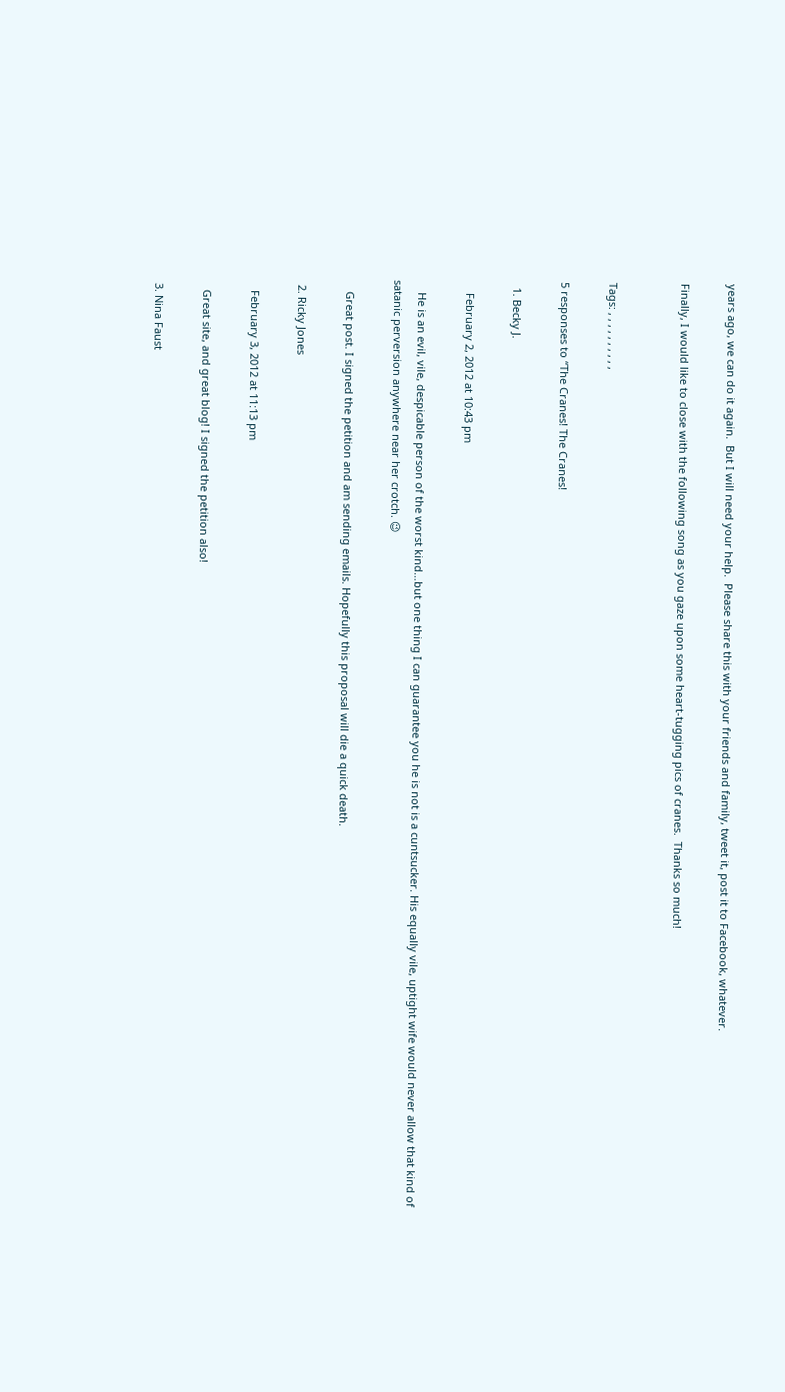years ago, we can do it again.  But I will need your help.  Please share this with your friends and family, tweet it, post it to Facebook, whatever.

Finally, I would like to close with the following song as you gaze upon some heart-tugging pics of cranes.  Thanks so much!


Tags: , , , , , , , , , ,

5 responses to “The Cranes! The Cranes!

  1. Becky J.

    February 2, 2012 at 10:43 pm

    He is an evil, vile, despicable person of the worst kind…but one thing I can guarantee you he is not is a cuntsucker. His equally vile, uptight wife would never allow that kind of satanic perversion anywhere near her crotch. 😉

    Great post. I signed the petition and am sending emails. Hopefully this proposal will die a quick death.

  2. Ricky Jones

    February 3, 2012 at 11:13 pm

    Great site, and great blog! I signed the petition also!

  3. Nina Faust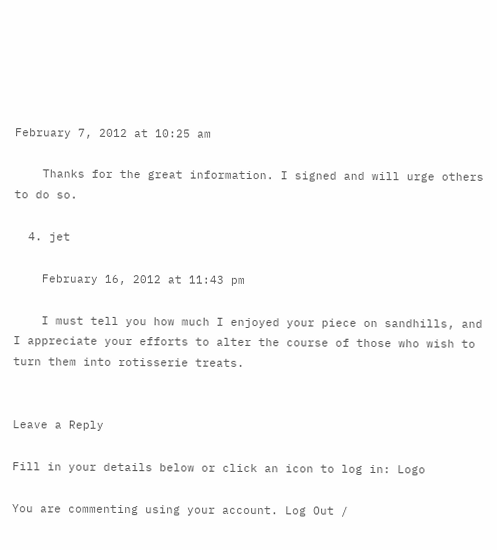February 7, 2012 at 10:25 am

    Thanks for the great information. I signed and will urge others to do so.

  4. jet

    February 16, 2012 at 11:43 pm

    I must tell you how much I enjoyed your piece on sandhills, and I appreciate your efforts to alter the course of those who wish to turn them into rotisserie treats.


Leave a Reply

Fill in your details below or click an icon to log in: Logo

You are commenting using your account. Log Out /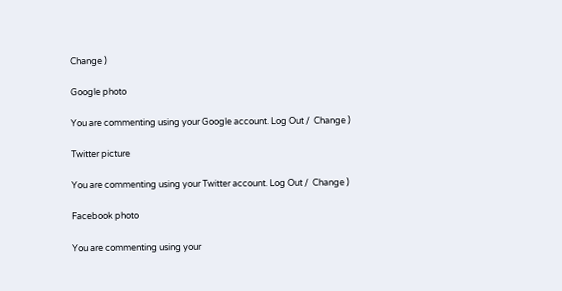Change )

Google photo

You are commenting using your Google account. Log Out /  Change )

Twitter picture

You are commenting using your Twitter account. Log Out /  Change )

Facebook photo

You are commenting using your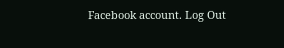Facebook account. Log Out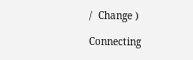/  Change )

Connecting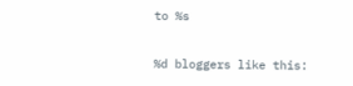to %s

%d bloggers like this: